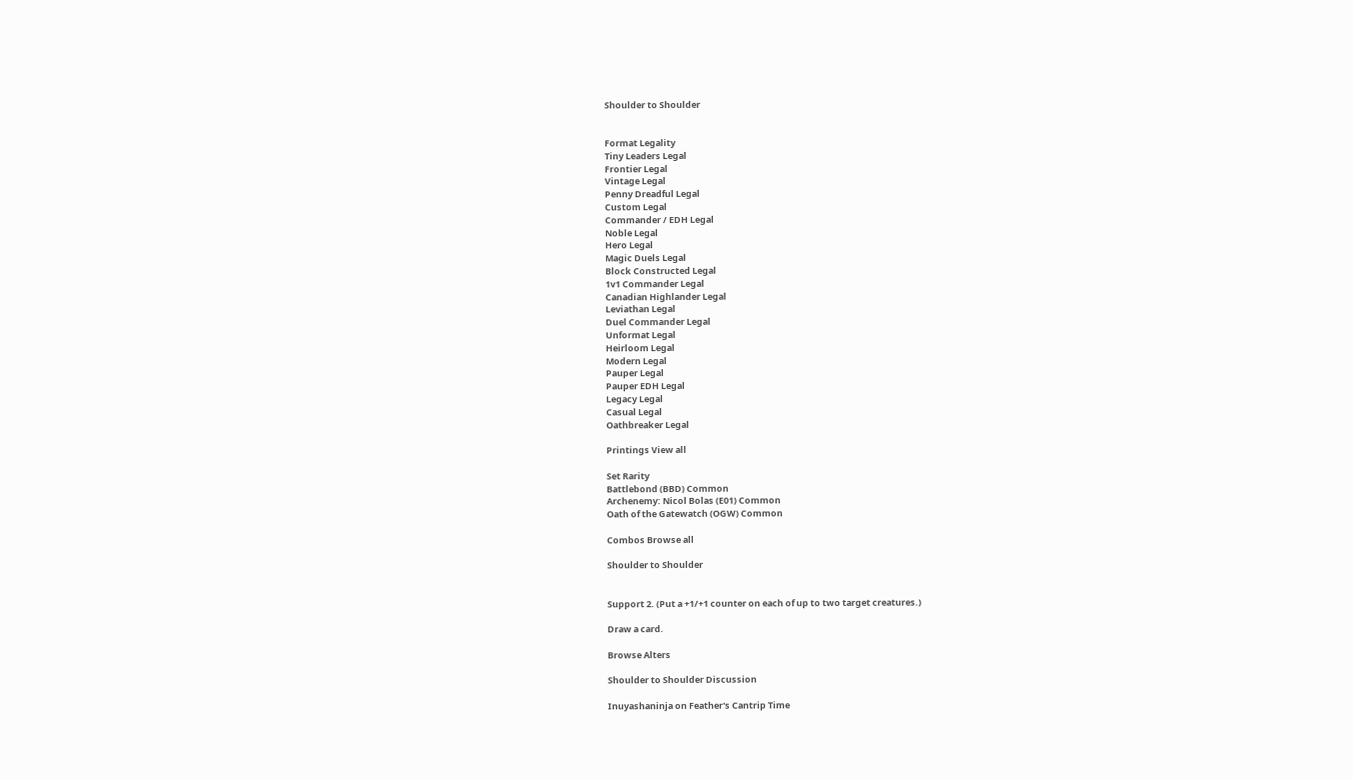Shoulder to Shoulder


Format Legality
Tiny Leaders Legal
Frontier Legal
Vintage Legal
Penny Dreadful Legal
Custom Legal
Commander / EDH Legal
Noble Legal
Hero Legal
Magic Duels Legal
Block Constructed Legal
1v1 Commander Legal
Canadian Highlander Legal
Leviathan Legal
Duel Commander Legal
Unformat Legal
Heirloom Legal
Modern Legal
Pauper Legal
Pauper EDH Legal
Legacy Legal
Casual Legal
Oathbreaker Legal

Printings View all

Set Rarity
Battlebond (BBD) Common
Archenemy: Nicol Bolas (E01) Common
Oath of the Gatewatch (OGW) Common

Combos Browse all

Shoulder to Shoulder


Support 2. (Put a +1/+1 counter on each of up to two target creatures.)

Draw a card.

Browse Alters

Shoulder to Shoulder Discussion

Inuyashaninja on Feather's Cantrip Time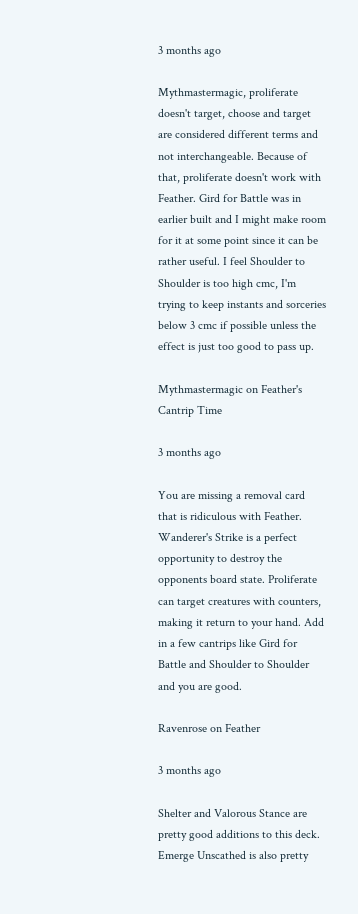3 months ago

Mythmastermagic, proliferate doesn't target, choose and target are considered different terms and not interchangeable. Because of that, proliferate doesn't work with Feather. Gird for Battle was in earlier built and I might make room for it at some point since it can be rather useful. I feel Shoulder to Shoulder is too high cmc, I'm trying to keep instants and sorceries below 3 cmc if possible unless the effect is just too good to pass up.

Mythmastermagic on Feather's Cantrip Time

3 months ago

You are missing a removal card that is ridiculous with Feather. Wanderer's Strike is a perfect opportunity to destroy the opponents board state. Proliferate can target creatures with counters, making it return to your hand. Add in a few cantrips like Gird for Battle and Shoulder to Shoulder and you are good.

Ravenrose on Feather

3 months ago

Shelter and Valorous Stance are pretty good additions to this deck. Emerge Unscathed is also pretty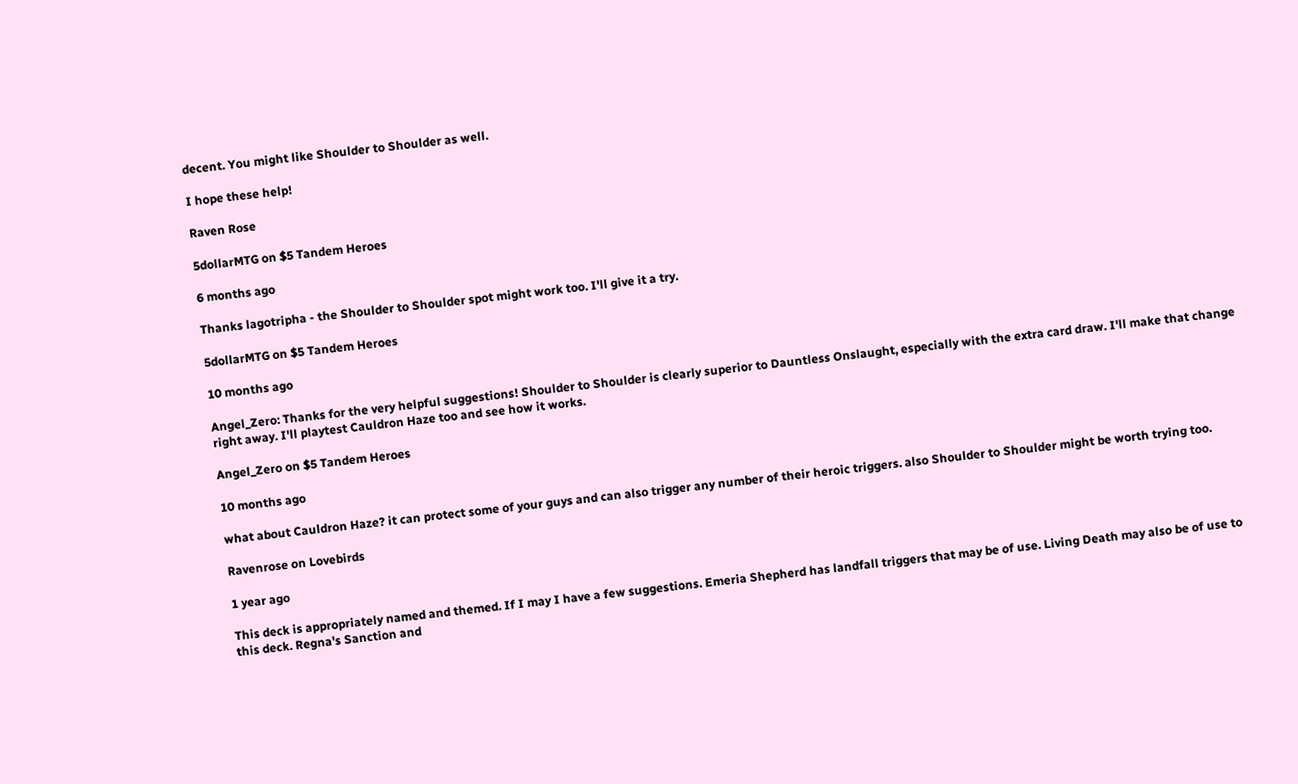decent. You might like Shoulder to Shoulder as well.

I hope these help!

Raven Rose

5dollarMTG on $5 Tandem Heroes

6 months ago

Thanks lagotripha - the Shoulder to Shoulder spot might work too. I'll give it a try.

5dollarMTG on $5 Tandem Heroes

10 months ago

Angel_Zero: Thanks for the very helpful suggestions! Shoulder to Shoulder is clearly superior to Dauntless Onslaught, especially with the extra card draw. I'll make that change right away. I'll playtest Cauldron Haze too and see how it works.

Angel_Zero on $5 Tandem Heroes

10 months ago

what about Cauldron Haze? it can protect some of your guys and can also trigger any number of their heroic triggers. also Shoulder to Shoulder might be worth trying too.

Ravenrose on Lovebirds

1 year ago

This deck is appropriately named and themed. If I may I have a few suggestions. Emeria Shepherd has landfall triggers that may be of use. Living Death may also be of use to this deck. Regna's Sanction and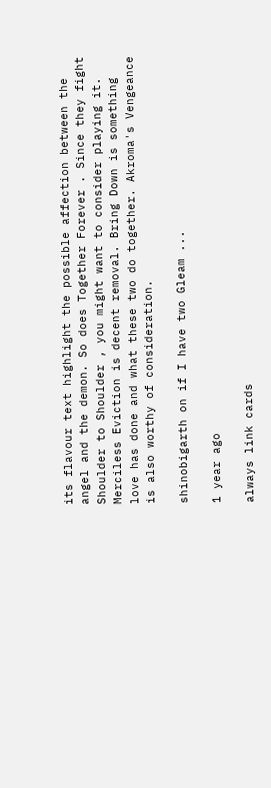its flavour text highlight the possible affection between the angel and the demon. So does Together Forever . Since they fight Shoulder to Shoulder , you might want to consider playing it. Merciless Eviction is decent removal. Bring Down is something love has done and what these two do together. Akroma's Vengeance is also worthy of consideration.

shinobigarth on if I have two Gleam ...

1 year ago

always link cards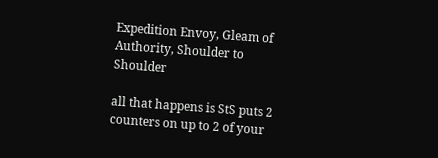Expedition Envoy, Gleam of Authority, Shoulder to Shoulder

all that happens is StS puts 2 counters on up to 2 of your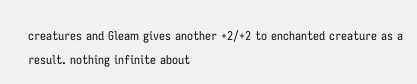creatures and Gleam gives another +2/+2 to enchanted creature as a result. nothing infinite about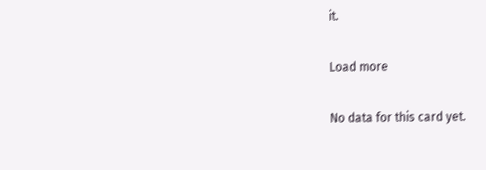it.

Load more

No data for this card yet.